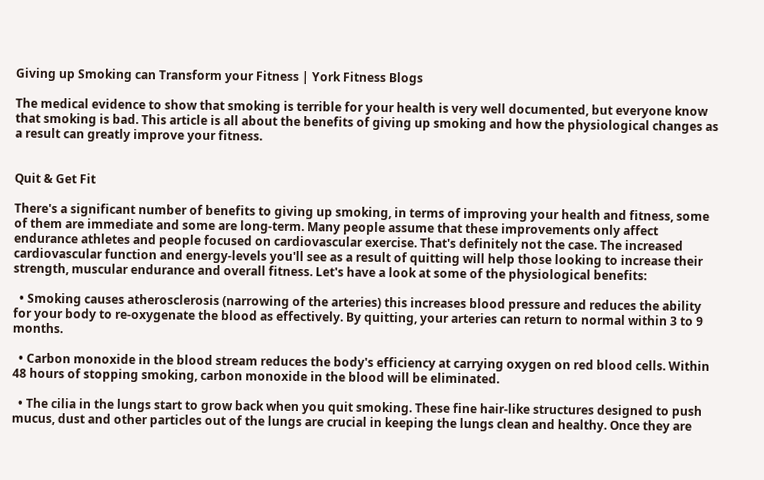Giving up Smoking can Transform your Fitness | York Fitness Blogs

The medical evidence to show that smoking is terrible for your health is very well documented, but everyone know that smoking is bad. This article is all about the benefits of giving up smoking and how the physiological changes as a result can greatly improve your fitness.


Quit & Get Fit

There's a significant number of benefits to giving up smoking, in terms of improving your health and fitness, some of them are immediate and some are long-term. Many people assume that these improvements only affect endurance athletes and people focused on cardiovascular exercise. That's definitely not the case. The increased cardiovascular function and energy-levels you'll see as a result of quitting will help those looking to increase their strength, muscular endurance and overall fitness. Let's have a look at some of the physiological benefits:

  • Smoking causes atherosclerosis (narrowing of the arteries) this increases blood pressure and reduces the ability for your body to re-oxygenate the blood as effectively. By quitting, your arteries can return to normal within 3 to 9 months.

  • Carbon monoxide in the blood stream reduces the body's efficiency at carrying oxygen on red blood cells. Within 48 hours of stopping smoking, carbon monoxide in the blood will be eliminated.

  • The cilia in the lungs start to grow back when you quit smoking. These fine hair-like structures designed to push mucus, dust and other particles out of the lungs are crucial in keeping the lungs clean and healthy. Once they are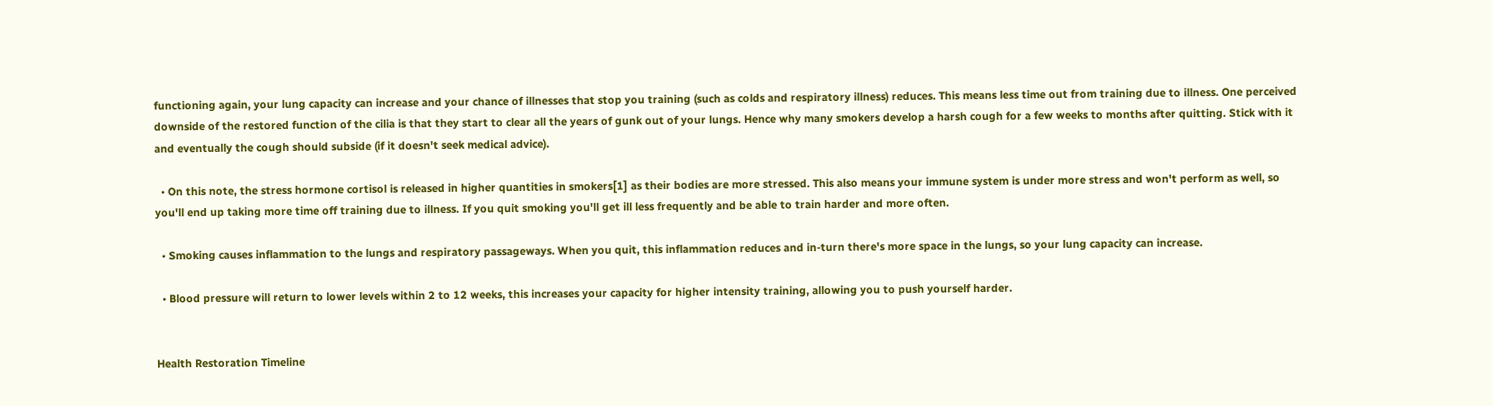functioning again, your lung capacity can increase and your chance of illnesses that stop you training (such as colds and respiratory illness) reduces. This means less time out from training due to illness. One perceived downside of the restored function of the cilia is that they start to clear all the years of gunk out of your lungs. Hence why many smokers develop a harsh cough for a few weeks to months after quitting. Stick with it and eventually the cough should subside (if it doesn't seek medical advice).

  • On this note, the stress hormone cortisol is released in higher quantities in smokers[1] as their bodies are more stressed. This also means your immune system is under more stress and won't perform as well, so you'll end up taking more time off training due to illness. If you quit smoking you'll get ill less frequently and be able to train harder and more often.

  • Smoking causes inflammation to the lungs and respiratory passageways. When you quit, this inflammation reduces and in-turn there's more space in the lungs, so your lung capacity can increase.

  • Blood pressure will return to lower levels within 2 to 12 weeks, this increases your capacity for higher intensity training, allowing you to push yourself harder.


Health Restoration Timeline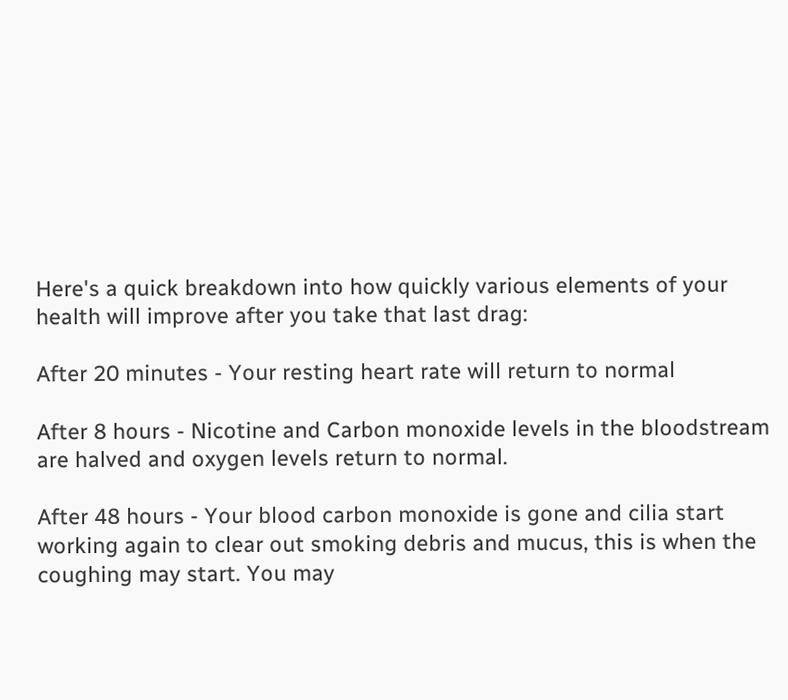Here's a quick breakdown into how quickly various elements of your health will improve after you take that last drag:

After 20 minutes - Your resting heart rate will return to normal

After 8 hours - Nicotine and Carbon monoxide levels in the bloodstream are halved and oxygen levels return to normal.

After 48 hours - Your blood carbon monoxide is gone and cilia start working again to clear out smoking debris and mucus, this is when the coughing may start. You may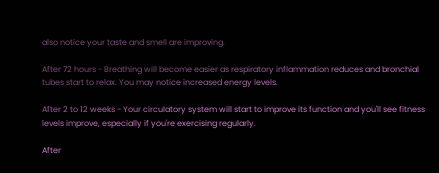also notice your taste and smell are improving.

After 72 hours - Breathing will become easier as respiratory inflammation reduces and bronchial tubes start to relax. You may notice increased energy levels.

After 2 to 12 weeks - Your circulatory system will start to improve its function and you'll see fitness levels improve, especially if you're exercising regularly.

After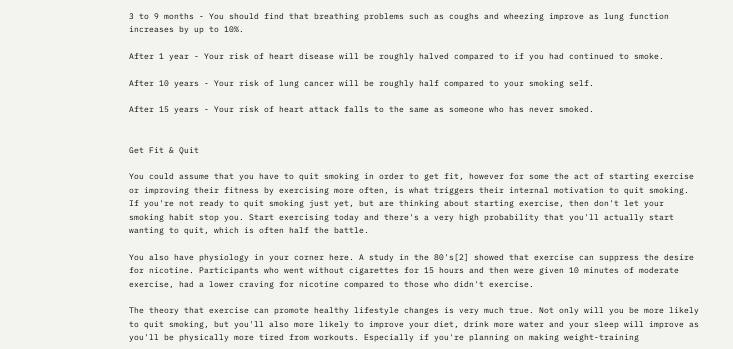3 to 9 months - You should find that breathing problems such as coughs and wheezing improve as lung function increases by up to 10%.

After 1 year - Your risk of heart disease will be roughly halved compared to if you had continued to smoke.

After 10 years - Your risk of lung cancer will be roughly half compared to your smoking self.

After 15 years - Your risk of heart attack falls to the same as someone who has never smoked.


Get Fit & Quit

You could assume that you have to quit smoking in order to get fit, however for some the act of starting exercise or improving their fitness by exercising more often, is what triggers their internal motivation to quit smoking. If you're not ready to quit smoking just yet, but are thinking about starting exercise, then don't let your smoking habit stop you. Start exercising today and there's a very high probability that you'll actually start wanting to quit, which is often half the battle.

You also have physiology in your corner here. A study in the 80's[2] showed that exercise can suppress the desire for nicotine. Participants who went without cigarettes for 15 hours and then were given 10 minutes of moderate exercise, had a lower craving for nicotine compared to those who didn't exercise.

The theory that exercise can promote healthy lifestyle changes is very much true. Not only will you be more likely to quit smoking, but you'll also more likely to improve your diet, drink more water and your sleep will improve as you'll be physically more tired from workouts. Especially if you're planning on making weight-training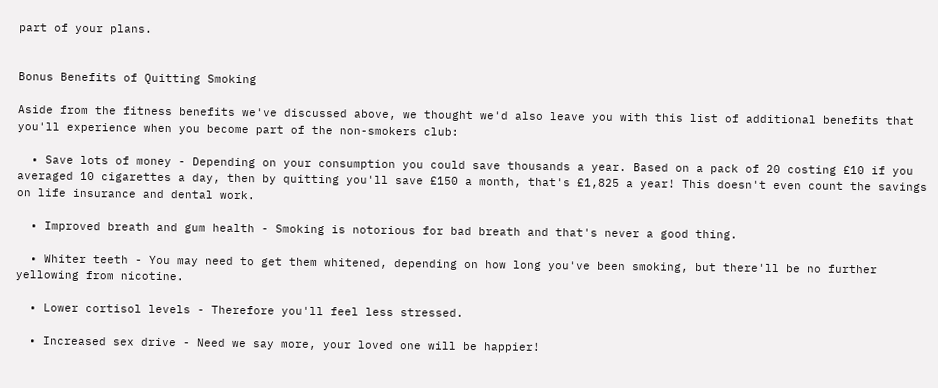part of your plans.


Bonus Benefits of Quitting Smoking

Aside from the fitness benefits we've discussed above, we thought we'd also leave you with this list of additional benefits that you'll experience when you become part of the non-smokers club:

  • Save lots of money - Depending on your consumption you could save thousands a year. Based on a pack of 20 costing £10 if you averaged 10 cigarettes a day, then by quitting you'll save £150 a month, that's £1,825 a year! This doesn't even count the savings on life insurance and dental work.

  • Improved breath and gum health - Smoking is notorious for bad breath and that's never a good thing.

  • Whiter teeth - You may need to get them whitened, depending on how long you've been smoking, but there'll be no further yellowing from nicotine.

  • Lower cortisol levels - Therefore you'll feel less stressed.

  • Increased sex drive - Need we say more, your loved one will be happier!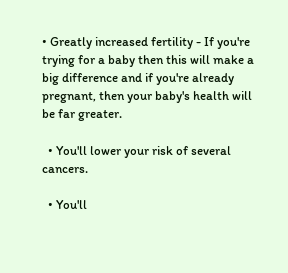• Greatly increased fertility - If you're trying for a baby then this will make a big difference and if you're already pregnant, then your baby's health will be far greater.

  • You'll lower your risk of several cancers.

  • You'll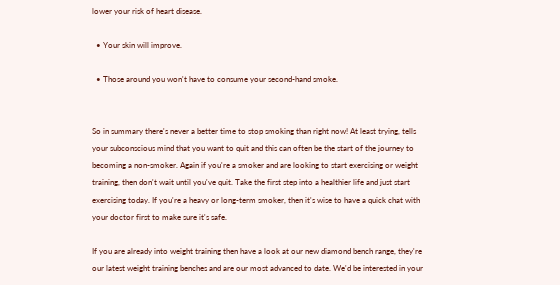lower your risk of heart disease.

  • Your skin will improve.

  • Those around you won't have to consume your second-hand smoke.


So in summary there's never a better time to stop smoking than right now! At least trying, tells your subconscious mind that you want to quit and this can often be the start of the journey to becoming a non-smoker. Again if you're a smoker and are looking to start exercising or weight training, then don't wait until you've quit. Take the first step into a healthier life and just start exercising today. If you're a heavy or long-term smoker, then it's wise to have a quick chat with your doctor first to make sure it's safe.

If you are already into weight training then have a look at our new diamond bench range, they're our latest weight training benches and are our most advanced to date. We'd be interested in your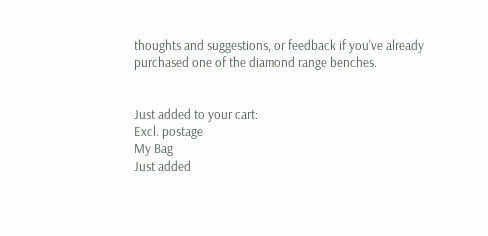thoughts and suggestions, or feedback if you've already purchased one of the diamond range benches.


Just added to your cart:
Excl. postage
My Bag
Just added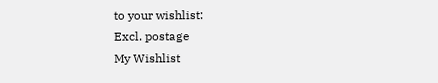to your wishlist:
Excl. postage
My Wishlist